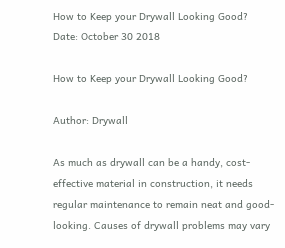How to Keep your Drywall Looking Good?
Date: October 30 2018

How to Keep your Drywall Looking Good?

Author: Drywall

As much as drywall can be a handy, cost-effective material in construction, it needs regular maintenance to remain neat and good-looking. Causes of drywall problems may vary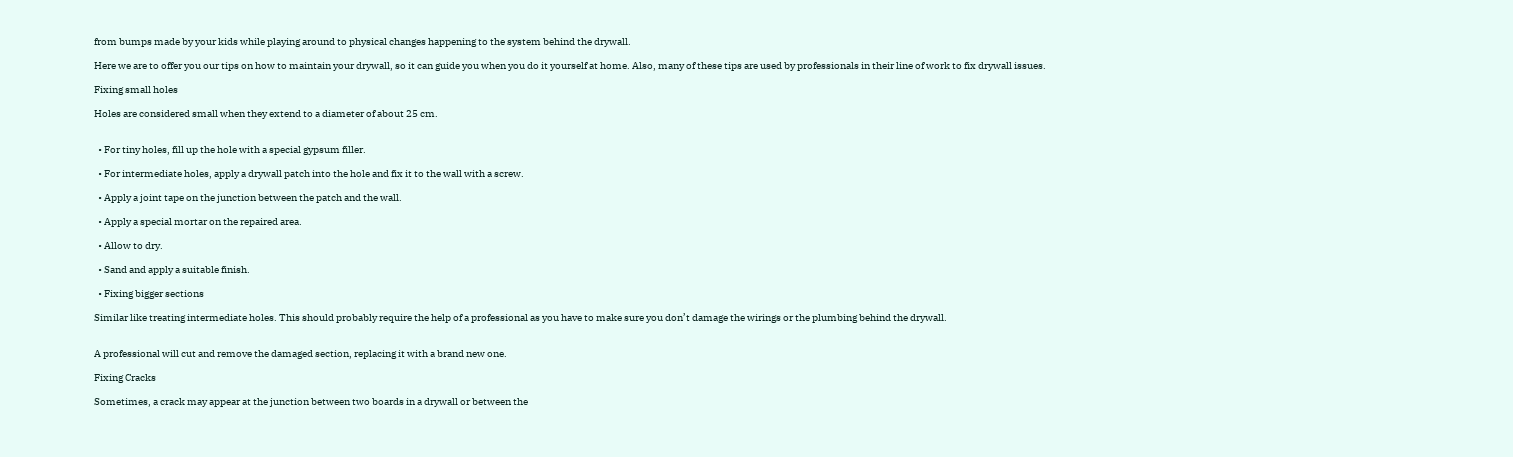from bumps made by your kids while playing around to physical changes happening to the system behind the drywall.

Here we are to offer you our tips on how to maintain your drywall, so it can guide you when you do it yourself at home. Also, many of these tips are used by professionals in their line of work to fix drywall issues.

Fixing small holes

Holes are considered small when they extend to a diameter of about 25 cm.


  • For tiny holes, fill up the hole with a special gypsum filler.

  • For intermediate holes, apply a drywall patch into the hole and fix it to the wall with a screw.

  • Apply a joint tape on the junction between the patch and the wall.

  • Apply a special mortar on the repaired area.

  • Allow to dry.

  • Sand and apply a suitable finish.

  • Fixing bigger sections

Similar like treating intermediate holes. This should probably require the help of a professional as you have to make sure you don’t damage the wirings or the plumbing behind the drywall.


A professional will cut and remove the damaged section, replacing it with a brand new one.

Fixing Cracks

Sometimes, a crack may appear at the junction between two boards in a drywall or between the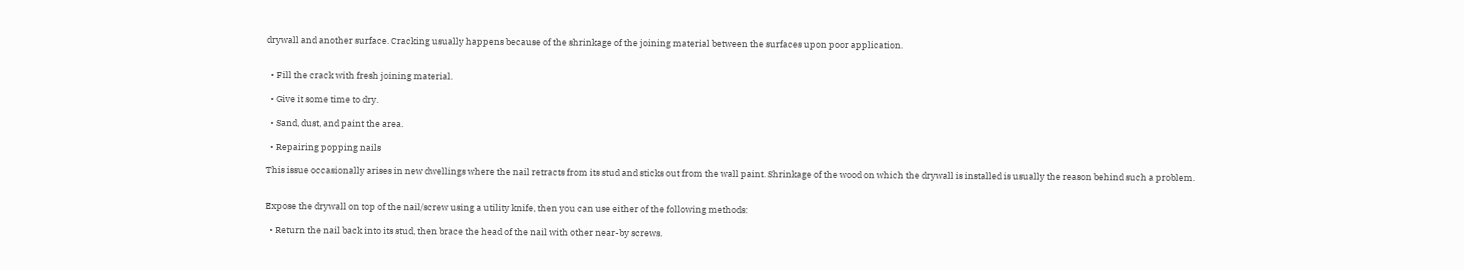drywall and another surface. Cracking usually happens because of the shrinkage of the joining material between the surfaces upon poor application.


  • Fill the crack with fresh joining material.

  • Give it some time to dry.

  • Sand, dust, and paint the area.

  • Repairing popping nails

This issue occasionally arises in new dwellings where the nail retracts from its stud and sticks out from the wall paint. Shrinkage of the wood on which the drywall is installed is usually the reason behind such a problem.


Expose the drywall on top of the nail/screw using a utility knife, then you can use either of the following methods:

  • Return the nail back into its stud, then brace the head of the nail with other near-by screws.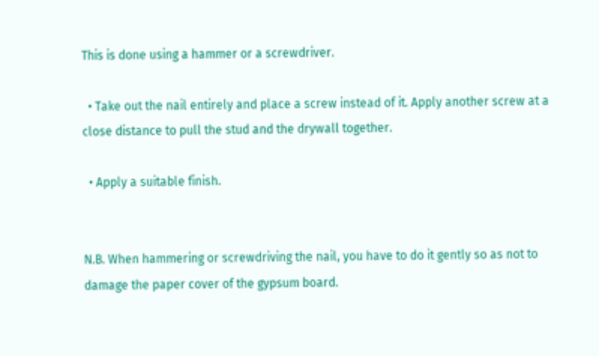This is done using a hammer or a screwdriver.

  • Take out the nail entirely and place a screw instead of it. Apply another screw at a close distance to pull the stud and the drywall together.

  • Apply a suitable finish.


N.B. When hammering or screwdriving the nail, you have to do it gently so as not to damage the paper cover of the gypsum board.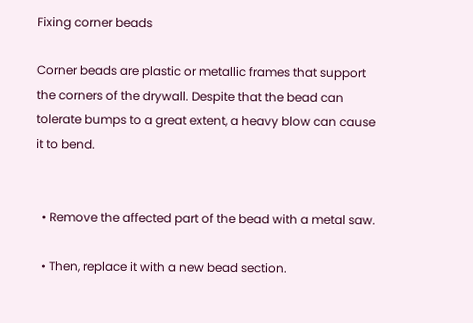Fixing corner beads

Corner beads are plastic or metallic frames that support the corners of the drywall. Despite that the bead can tolerate bumps to a great extent, a heavy blow can cause it to bend.


  • Remove the affected part of the bead with a metal saw.

  • Then, replace it with a new bead section.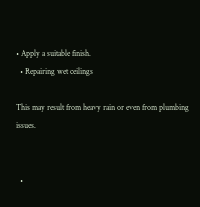• Apply a suitable finish.
  • Repairing wet ceilings

This may result from heavy rain or even from plumbing issues.


  •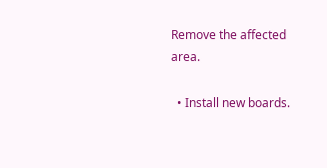Remove the affected area.

  • Install new boards.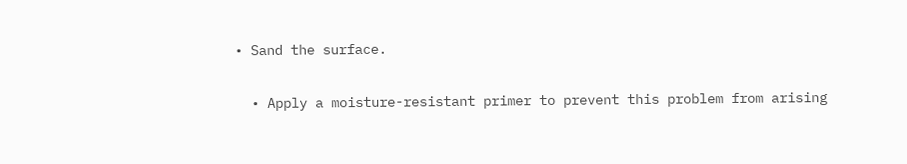• Sand the surface.

  • Apply a moisture-resistant primer to prevent this problem from arising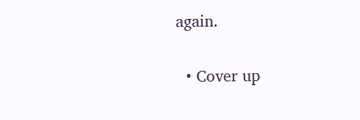again.

  • Cover up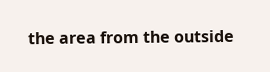the area from the outside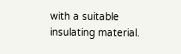with a suitable insulating material.